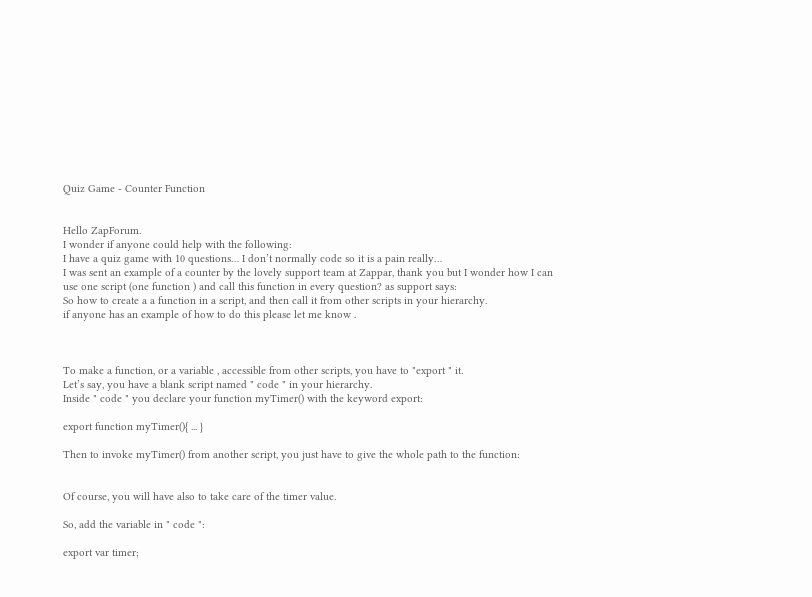Quiz Game - Counter Function


Hello ZapForum.
I wonder if anyone could help with the following:
I have a quiz game with 10 questions… I don’t normally code so it is a pain really…
I was sent an example of a counter by the lovely support team at Zappar, thank you but I wonder how I can use one script (one function ) and call this function in every question? as support says:
So how to create a a function in a script, and then call it from other scripts in your hierarchy.
if anyone has an example of how to do this please let me know .



To make a function, or a variable , accessible from other scripts, you have to "export " it.
Let’s say, you have a blank script named " code " in your hierarchy.
Inside " code " you declare your function myTimer() with the keyword export:

export function myTimer(){ ... }

Then to invoke myTimer() from another script, you just have to give the whole path to the function:


Of course, you will have also to take care of the timer value.

So, add the variable in " code ":

export var timer;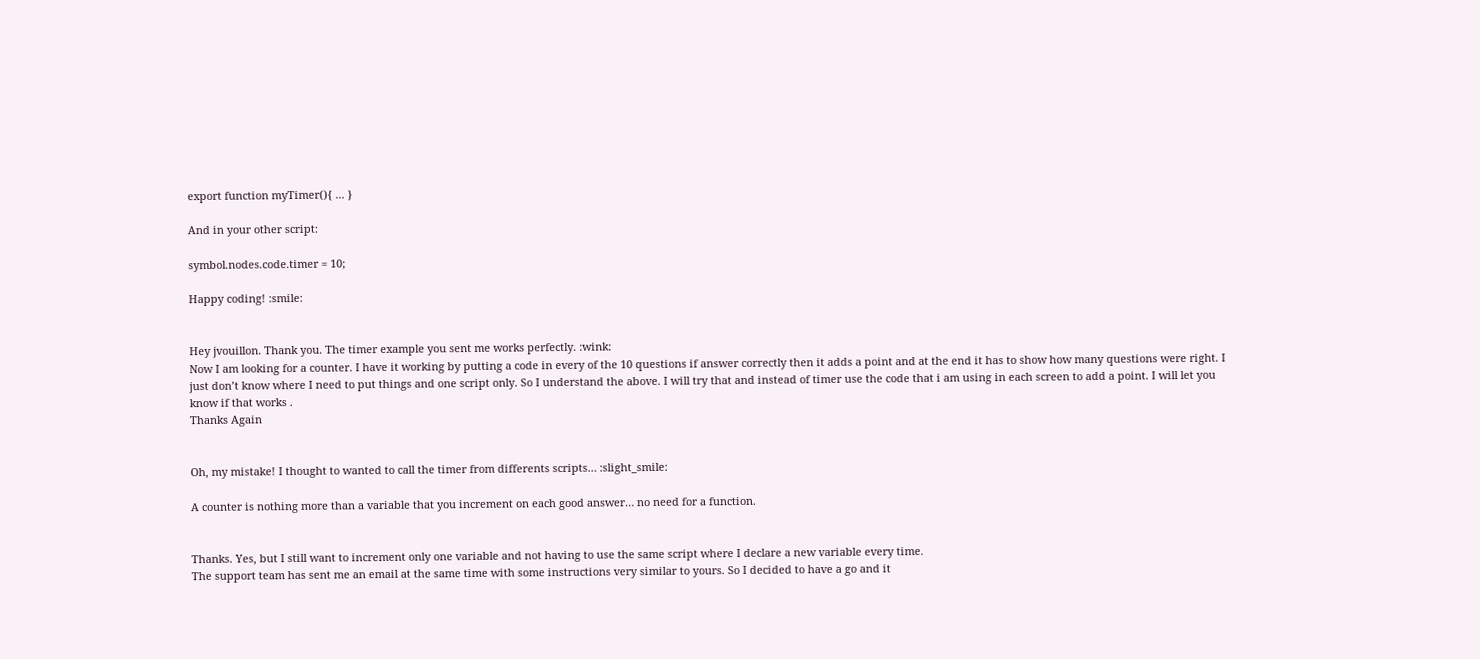export function myTimer(){ ... }

And in your other script:

symbol.nodes.code.timer = 10;

Happy coding! :smile:


Hey jvouillon. Thank you. The timer example you sent me works perfectly. :wink:
Now I am looking for a counter. I have it working by putting a code in every of the 10 questions if answer correctly then it adds a point and at the end it has to show how many questions were right. I just don’t know where I need to put things and one script only. So I understand the above. I will try that and instead of timer use the code that i am using in each screen to add a point. I will let you know if that works .
Thanks Again


Oh, my mistake! I thought to wanted to call the timer from differents scripts… :slight_smile:

A counter is nothing more than a variable that you increment on each good answer… no need for a function.


Thanks. Yes, but I still want to increment only one variable and not having to use the same script where I declare a new variable every time.
The support team has sent me an email at the same time with some instructions very similar to yours. So I decided to have a go and it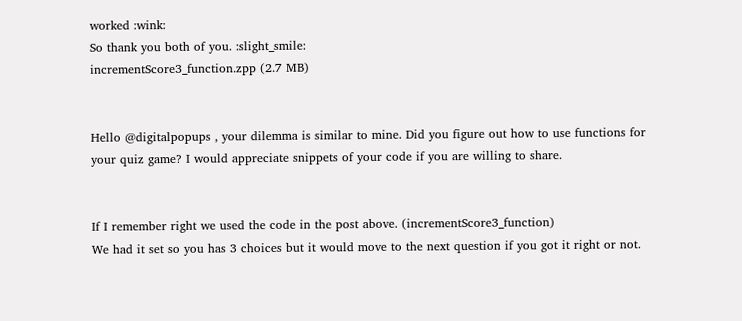worked :wink:
So thank you both of you. :slight_smile:
incrementScore3_function.zpp (2.7 MB)


Hello @digitalpopups , your dilemma is similar to mine. Did you figure out how to use functions for your quiz game? I would appreciate snippets of your code if you are willing to share.


If I remember right we used the code in the post above. (incrementScore3_function)
We had it set so you has 3 choices but it would move to the next question if you got it right or not.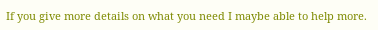If you give more details on what you need I maybe able to help more.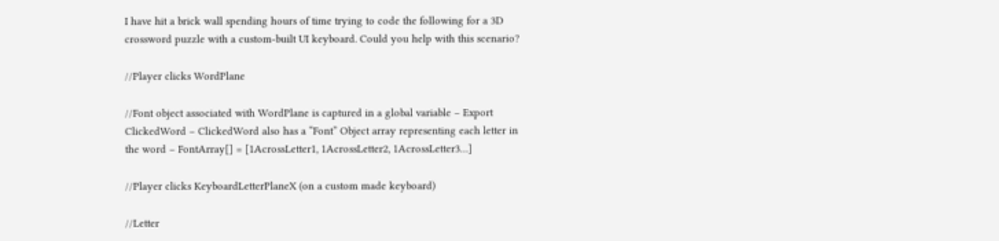I have hit a brick wall spending hours of time trying to code the following for a 3D crossword puzzle with a custom-built UI keyboard. Could you help with this scenario?

//Player clicks WordPlane

//Font object associated with WordPlane is captured in a global variable – Export ClickedWord – ClickedWord also has a “Font” Object array representing each letter in the word – FontArray[] = [1AcrossLetter1, 1AcrossLetter2, 1AcrossLetter3…]

//Player clicks KeyboardLetterPlaneX (on a custom made keyboard)

//Letter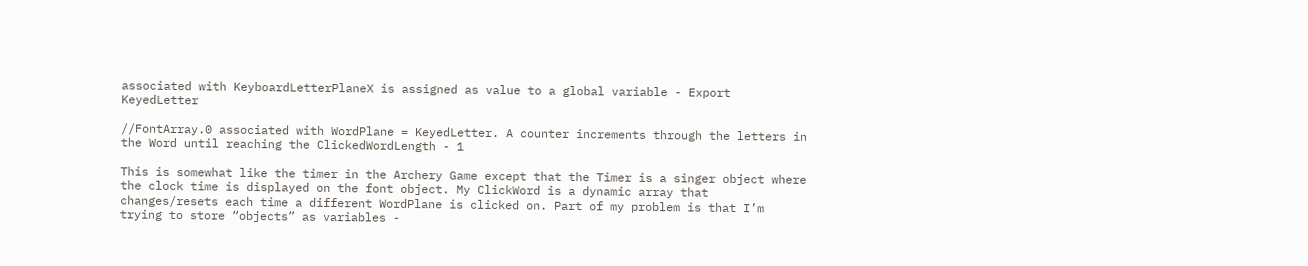associated with KeyboardLetterPlaneX is assigned as value to a global variable - Export KeyedLetter

//FontArray.0 associated with WordPlane = KeyedLetter. A counter increments through the letters in the Word until reaching the ClickedWordLength - 1

This is somewhat like the timer in the Archery Game except that the Timer is a singer object where the clock time is displayed on the font object. My ClickWord is a dynamic array that changes/resets each time a different WordPlane is clicked on. Part of my problem is that I’m trying to store “objects” as variables -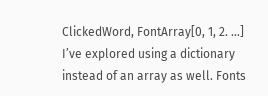ClickedWord, FontArray[0, 1, 2. …] I’ve explored using a dictionary instead of an array as well. Fonts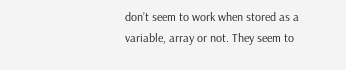don’t seem to work when stored as a variable, array or not. They seem to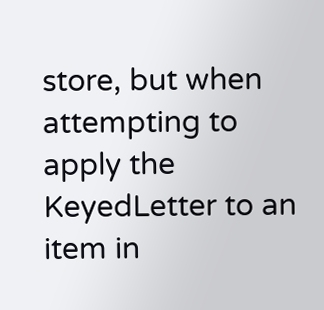store, but when attempting to apply the KeyedLetter to an item in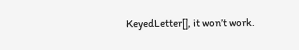KeyedLetter[], it won’t work.